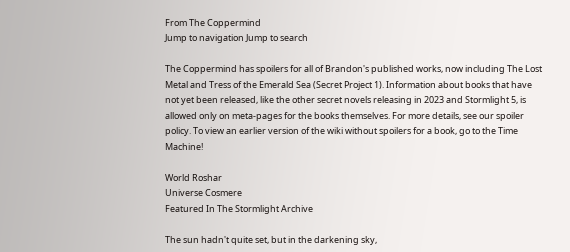From The Coppermind
Jump to navigation Jump to search

The Coppermind has spoilers for all of Brandon's published works, now including The Lost Metal and Tress of the Emerald Sea (Secret Project 1). Information about books that have not yet been released, like the other secret novels releasing in 2023 and Stormlight 5, is allowed only on meta-pages for the books themselves. For more details, see our spoiler policy. To view an earlier version of the wiki without spoilers for a book, go to the Time Machine!

World Roshar
Universe Cosmere
Featured In The Stormlight Archive

The sun hadn't quite set, but in the darkening sky,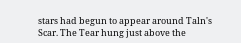stars had begun to appear around Taln's Scar. The Tear hung just above the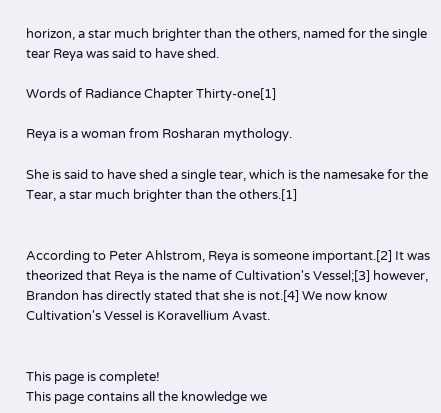horizon, a star much brighter than the others, named for the single tear Reya was said to have shed.

Words of Radiance Chapter Thirty-one[1]

Reya is a woman from Rosharan mythology.

She is said to have shed a single tear, which is the namesake for the Tear, a star much brighter than the others.[1]


According to Peter Ahlstrom, Reya is someone important.[2] It was theorized that Reya is the name of Cultivation's Vessel;[3] however, Brandon has directly stated that she is not.[4] We now know Cultivation's Vessel is Koravellium Avast.


This page is complete!
This page contains all the knowledge we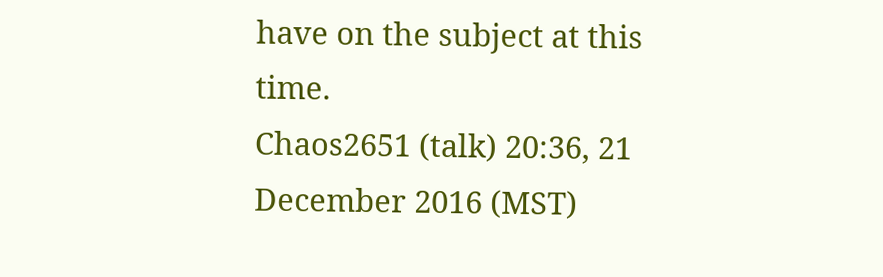have on the subject at this time.
Chaos2651 (talk) 20:36, 21 December 2016 (MST)